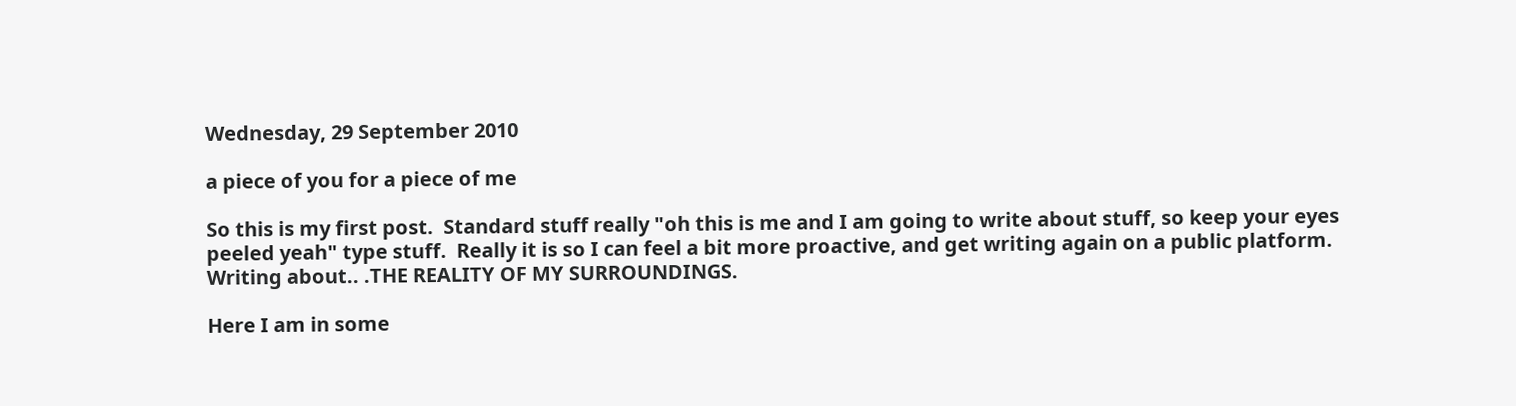Wednesday, 29 September 2010

a piece of you for a piece of me

So this is my first post.  Standard stuff really "oh this is me and I am going to write about stuff, so keep your eyes peeled yeah" type stuff.  Really it is so I can feel a bit more proactive, and get writing again on a public platform.  Writing about.. .THE REALITY OF MY SURROUNDINGS.

Here I am in some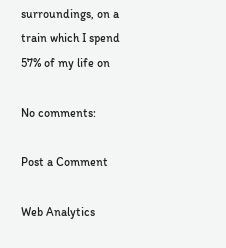surroundings, on a train which I spend 57% of my life on

No comments:

Post a Comment

Web Analytics